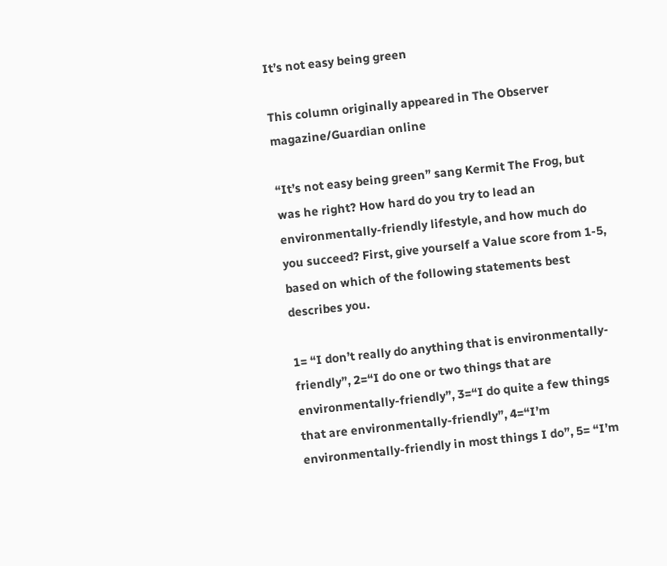It’s not easy being green

This column originally appeared in The Observer magazine/Guardian online

“It’s not easy being green” sang Kermit The Frog, but was he right? How hard do you try to lead an environmentally-friendly lifestyle, and how much do you succeed? First, give yourself a Value score from 1-5, based on which of the following statements best describes you.

1= “I don’t really do anything that is environmentally-friendly”, 2=“I do one or two things that are environmentally-friendly”, 3=“I do quite a few things that are environmentally-friendly”, 4=“I’m environmentally-friendly in most things I do”, 5= “I’m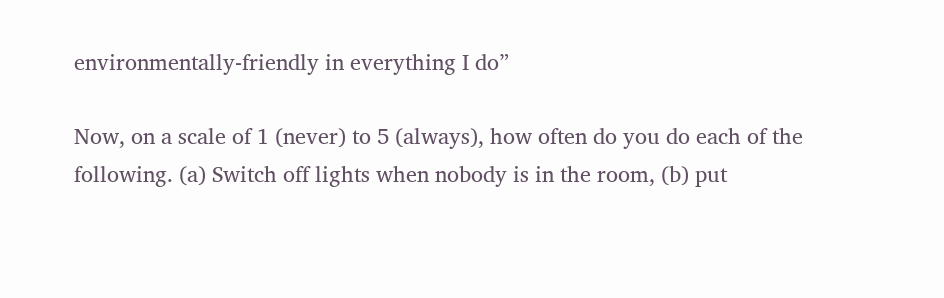environmentally-friendly in everything I do”

Now, on a scale of 1 (never) to 5 (always), how often do you do each of the following. (a) Switch off lights when nobody is in the room, (b) put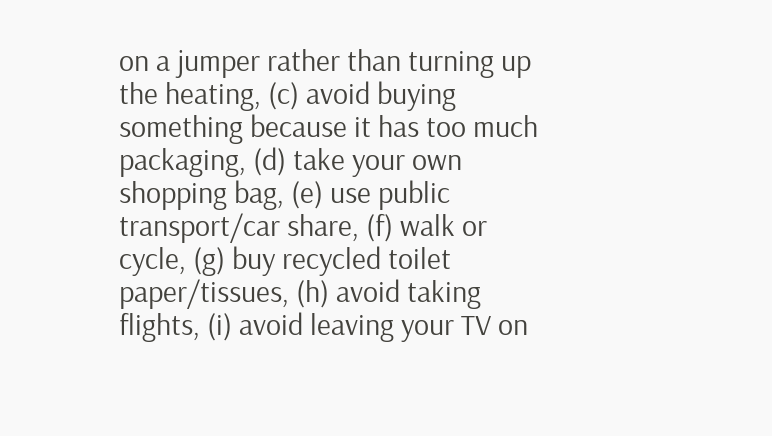on a jumper rather than turning up the heating, (c) avoid buying something because it has too much packaging, (d) take your own shopping bag, (e) use public transport/car share, (f) walk or cycle, (g) buy recycled toilet paper/tissues, (h) avoid taking flights, (i) avoid leaving your TV on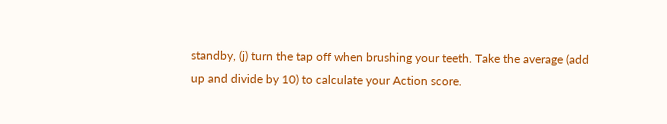standby, (j) turn the tap off when brushing your teeth. Take the average (add up and divide by 10) to calculate your Action score.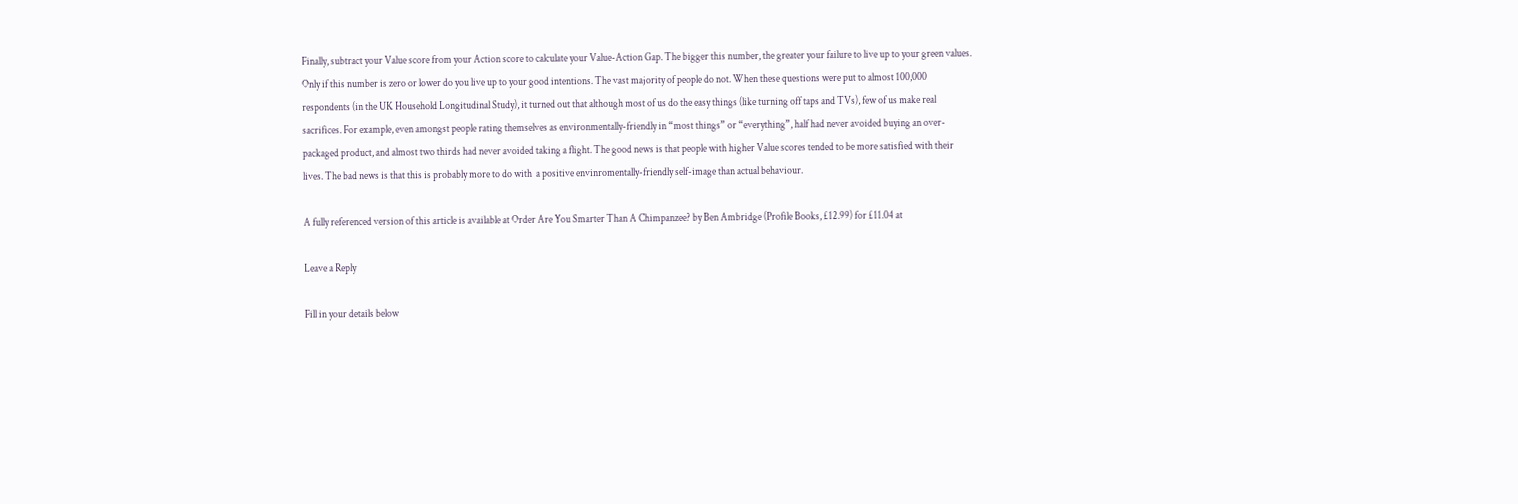Finally, subtract your Value score from your Action score to calculate your Value-Action Gap. The bigger this number, the greater your failure to live up to your green values. Only if this number is zero or lower do you live up to your good intentions. The vast majority of people do not. When these questions were put to almost 100,000 respondents (in the UK Household Longitudinal Study), it turned out that although most of us do the easy things (like turning off taps and TVs), few of us make real sacrifices. For example, even amongst people rating themselves as environmentally-friendly in “most things” or “everything”, half had never avoided buying an over-packaged product, and almost two thirds had never avoided taking a flight. The good news is that people with higher Value scores tended to be more satisfied with their lives. The bad news is that this is probably more to do with  a positive envinromentally-friendly self-image than actual behaviour.

A fully referenced version of this article is available at Order Are You Smarter Than A Chimpanzee? by Ben Ambridge (Profile Books, £12.99) for £11.04 at

Leave a Reply

Fill in your details below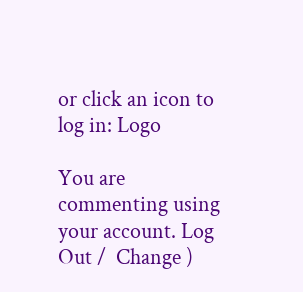or click an icon to log in: Logo

You are commenting using your account. Log Out /  Change )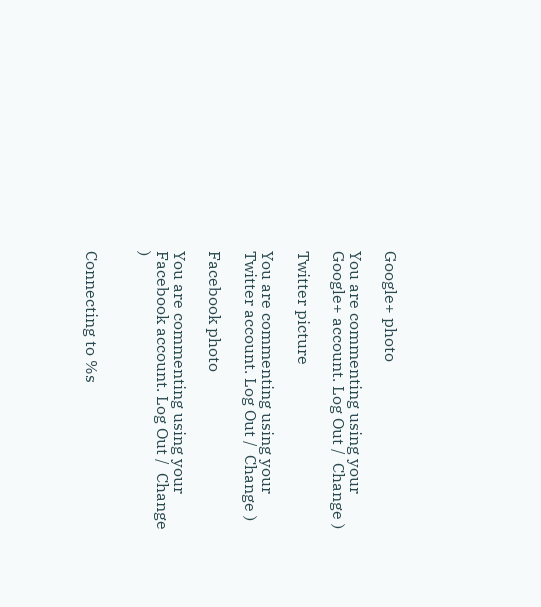Google+ photo

You are commenting using your Google+ account. Log Out /  Change )

Twitter picture

You are commenting using your Twitter account. Log Out /  Change )

Facebook photo

You are commenting using your Facebook account. Log Out /  Change )


Connecting to %s